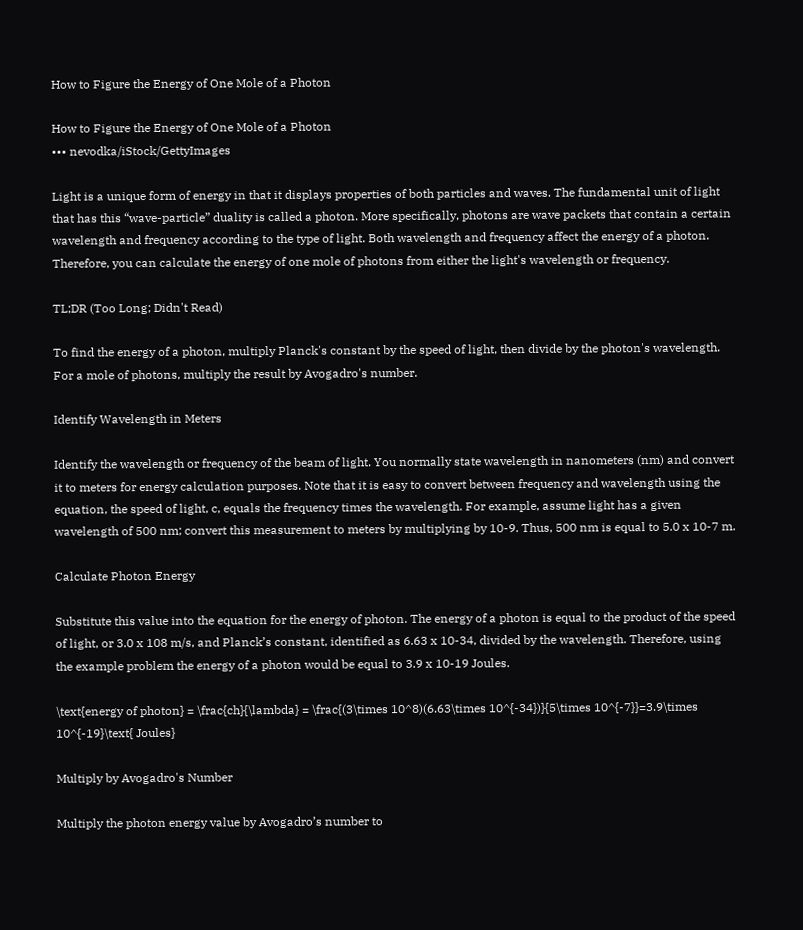How to Figure the Energy of One Mole of a Photon

How to Figure the Energy of One Mole of a Photon
••• nevodka/iStock/GettyImages

Light is a unique form of energy in that it displays properties of both particles and waves. The fundamental unit of light that has this “wave-particle” duality is called a photon. More specifically, photons are wave packets that contain a certain wavelength and frequency according to the type of light. Both wavelength and frequency affect the energy of a photon. Therefore, you can calculate the energy of one mole of photons from either the light's wavelength or frequency.

TL;DR (Too Long; Didn't Read)

To find the energy of a photon, multiply Planck's constant by the speed of light, then divide by the photon's wavelength. For a mole of photons, multiply the result by Avogadro's number.

Identify Wavelength in Meters

Identify the wavelength or frequency of the beam of light. You normally state wavelength in nanometers (nm) and convert it to meters for energy calculation purposes. Note that it is easy to convert between frequency and wavelength using the equation, the speed of light, c, equals the frequency times the wavelength. For example, assume light has a given wavelength of 500 nm; convert this measurement to meters by multiplying by 10-9. Thus, 500 nm is equal to 5.0 x 10-7 m.

Calculate Photon Energy

Substitute this value into the equation for the energy of photon. The energy of a photon is equal to the product of the speed of light, or 3.0 x 108 m/s, and Planck’s constant, identified as 6.63 x 10-34, divided by the wavelength. Therefore, using the example problem the energy of a photon would be equal to 3.9 x 10-19 Joules.

\text{energy of photon} = \frac{ch}{\lambda} = \frac{(3\times 10^8)(6.63\times 10^{-34})}{5\times 10^{-7}}=3.9\times 10^{-19}\text{ Joules}

Multiply by Avogadro's Number

Multiply the photon energy value by Avogadro’s number to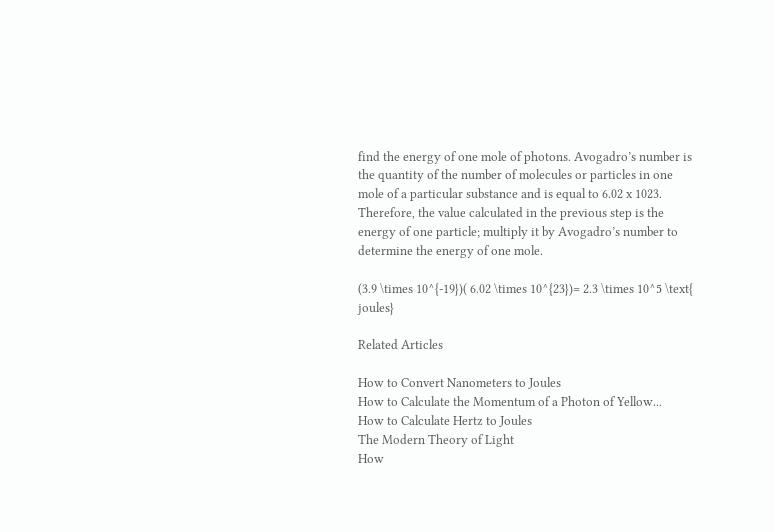find the energy of one mole of photons. Avogadro’s number is the quantity of the number of molecules or particles in one mole of a particular substance and is equal to 6.02 x 1023. Therefore, the value calculated in the previous step is the energy of one particle; multiply it by Avogadro’s number to determine the energy of one mole.

(3.9 \times 10^{-19})( 6.02 \times 10^{23})= 2.3 \times 10^5 \text{ joules}

Related Articles

How to Convert Nanometers to Joules
How to Calculate the Momentum of a Photon of Yellow...
How to Calculate Hertz to Joules
The Modern Theory of Light
How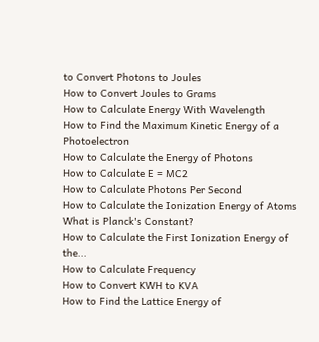to Convert Photons to Joules
How to Convert Joules to Grams
How to Calculate Energy With Wavelength
How to Find the Maximum Kinetic Energy of a Photoelectron
How to Calculate the Energy of Photons
How to Calculate E = MC2
How to Calculate Photons Per Second
How to Calculate the Ionization Energy of Atoms
What is Planck's Constant?
How to Calculate the First Ionization Energy of the...
How to Calculate Frequency
How to Convert KWH to KVA
How to Find the Lattice Energy of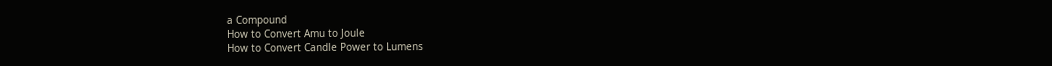a Compound
How to Convert Amu to Joule
How to Convert Candle Power to Lumens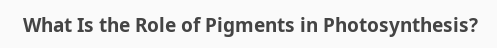What Is the Role of Pigments in Photosynthesis?